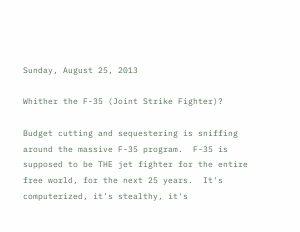Sunday, August 25, 2013

Whither the F-35 (Joint Strike Fighter)?

Budget cutting and sequestering is sniffing around the massive F-35 program.  F-35 is supposed to be THE jet fighter for the entire free world, for the next 25 years.  It's computerized, it's stealthy, it's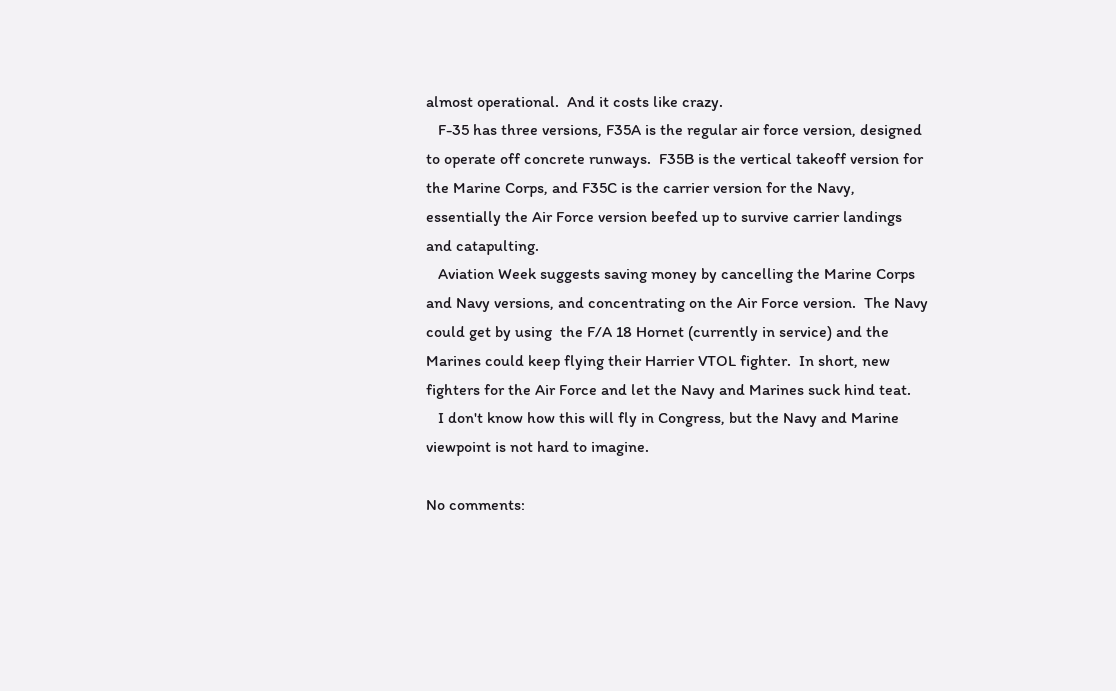almost operational.  And it costs like crazy.
   F-35 has three versions, F35A is the regular air force version, designed to operate off concrete runways.  F35B is the vertical takeoff version for the Marine Corps, and F35C is the carrier version for the Navy, essentially the Air Force version beefed up to survive carrier landings and catapulting.
   Aviation Week suggests saving money by cancelling the Marine Corps and Navy versions, and concentrating on the Air Force version.  The Navy could get by using  the F/A 18 Hornet (currently in service) and the Marines could keep flying their Harrier VTOL fighter.  In short, new fighters for the Air Force and let the Navy and Marines suck hind teat.
   I don't know how this will fly in Congress, but the Navy and Marine viewpoint is not hard to imagine.

No comments: